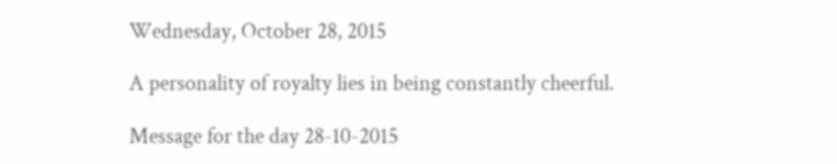Wednesday, October 28, 2015

A personality of royalty lies in being constantly cheerful.

Message for the day 28-10-2015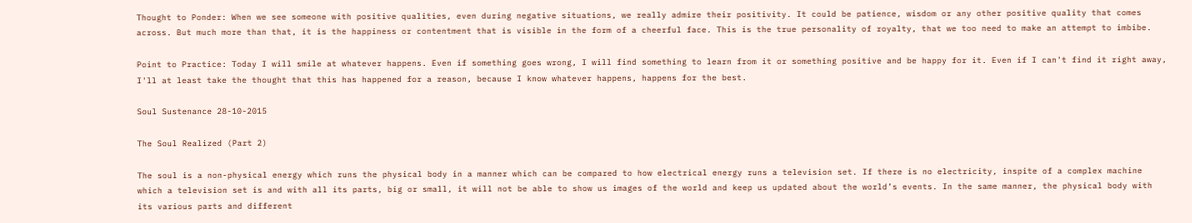Thought to Ponder: When we see someone with positive qualities, even during negative situations, we really admire their positivity. It could be patience, wisdom or any other positive quality that comes across. But much more than that, it is the happiness or contentment that is visible in the form of a cheerful face. This is the true personality of royalty, that we too need to make an attempt to imbibe.

Point to Practice: Today I will smile at whatever happens. Even if something goes wrong, I will find something to learn from it or something positive and be happy for it. Even if I can't find it right away, I'll at least take the thought that this has happened for a reason, because I know whatever happens, happens for the best.

Soul Sustenance 28-10-2015

The Soul Realized (Part 2)

The soul is a non-physical energy which runs the physical body in a manner which can be compared to how electrical energy runs a television set. If there is no electricity, inspite of a complex machine which a television set is and with all its parts, big or small, it will not be able to show us images of the world and keep us updated about the world’s events. In the same manner, the physical body with its various parts and different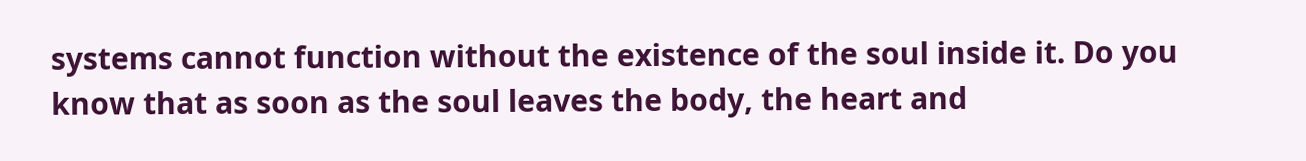systems cannot function without the existence of the soul inside it. Do you know that as soon as the soul leaves the body, the heart and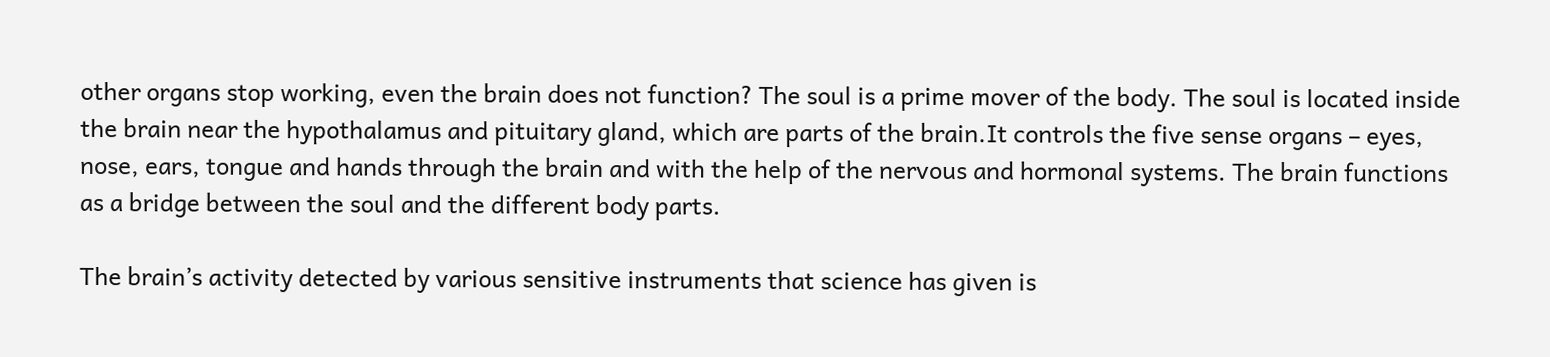other organs stop working, even the brain does not function? The soul is a prime mover of the body. The soul is located inside the brain near the hypothalamus and pituitary gland, which are parts of the brain.It controls the five sense organs – eyes, nose, ears, tongue and hands through the brain and with the help of the nervous and hormonal systems. The brain functions as a bridge between the soul and the different body parts.

The brain’s activity detected by various sensitive instruments that science has given is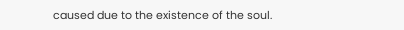caused due to the existence of the soul.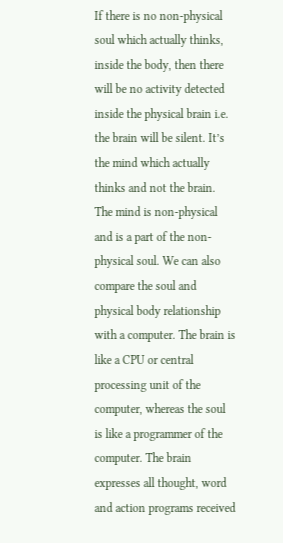If there is no non-physical soul which actually thinks, inside the body, then there will be no activity detected inside the physical brain i.e. the brain will be silent. It’s the mind which actually thinks and not the brain. The mind is non-physical and is a part of the non-physical soul. We can also compare the soul and physical body relationship with a computer. The brain is like a CPU or central processing unit of the computer, whereas the soul is like a programmer of the computer. The brain expresses all thought, word and action programs received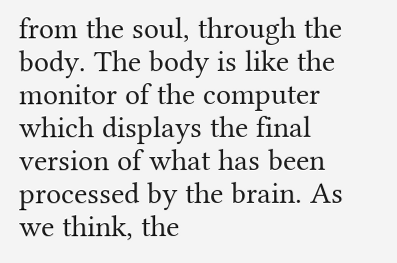from the soul, through the body. The body is like the monitor of the computer which displays the final version of what has been processed by the brain. As we think, the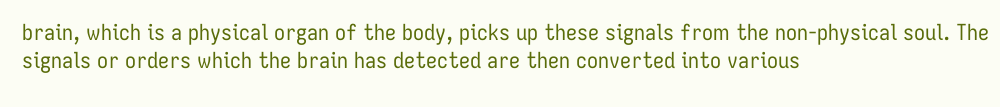brain, which is a physical organ of the body, picks up these signals from the non-physical soul. The signals or orders which the brain has detected are then converted into various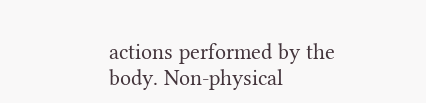actions performed by the body. Non-physical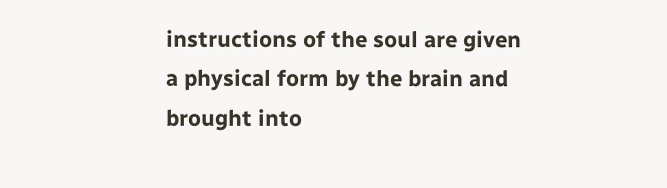instructions of the soul are given a physical form by the brain and brought into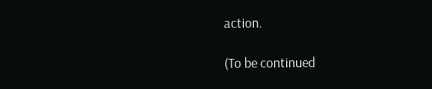action.

(To be continued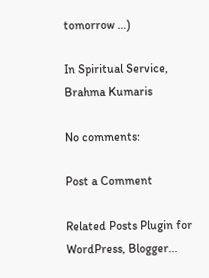tomorrow …)

In Spiritual Service,
Brahma Kumaris

No comments:

Post a Comment

Related Posts Plugin for WordPress, Blogger...